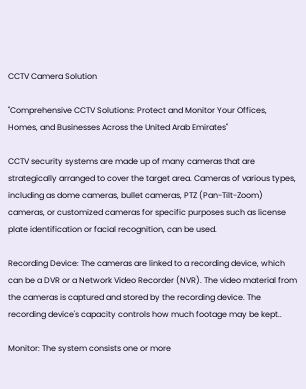CCTV Camera Solution

"Comprehensive CCTV Solutions: Protect and Monitor Your Offices, Homes, and Businesses Across the United Arab Emirates"

CCTV security systems are made up of many cameras that are strategically arranged to cover the target area. Cameras of various types, including as dome cameras, bullet cameras, PTZ (Pan-Tilt-Zoom) cameras, or customized cameras for specific purposes such as license plate identification or facial recognition, can be used.

Recording Device: The cameras are linked to a recording device, which can be a DVR or a Network Video Recorder (NVR). The video material from the cameras is captured and stored by the recording device. The recording device's capacity controls how much footage may be kept..

Monitor: The system consists one or more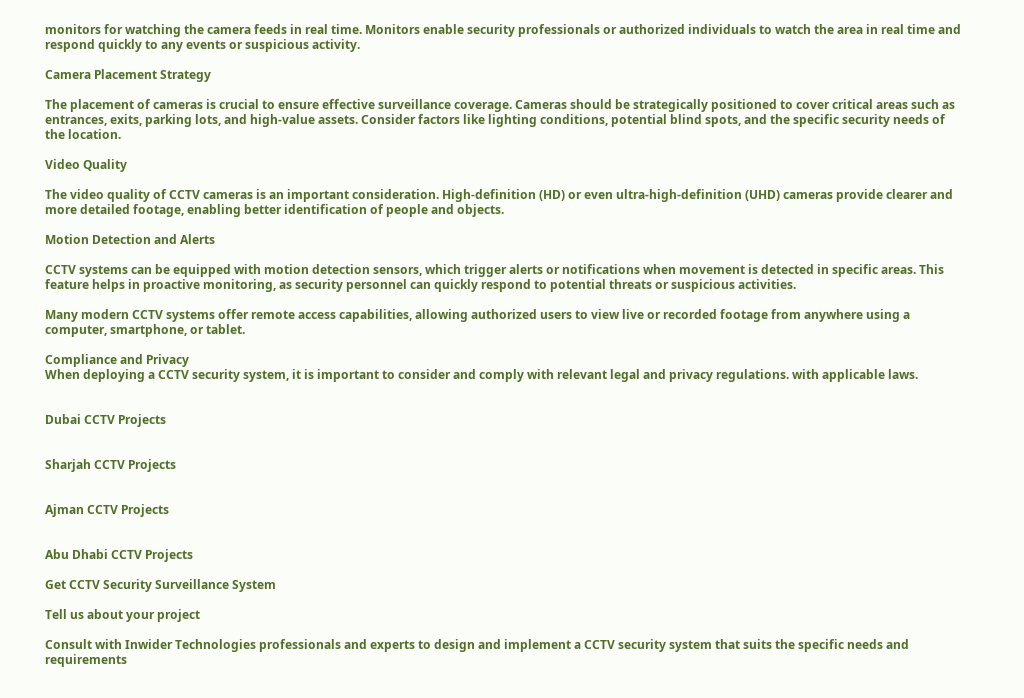monitors for watching the camera feeds in real time. Monitors enable security professionals or authorized individuals to watch the area in real time and respond quickly to any events or suspicious activity.

Camera Placement Strategy

The placement of cameras is crucial to ensure effective surveillance coverage. Cameras should be strategically positioned to cover critical areas such as entrances, exits, parking lots, and high-value assets. Consider factors like lighting conditions, potential blind spots, and the specific security needs of the location.

Video Quality

The video quality of CCTV cameras is an important consideration. High-definition (HD) or even ultra-high-definition (UHD) cameras provide clearer and more detailed footage, enabling better identification of people and objects.

Motion Detection and Alerts

CCTV systems can be equipped with motion detection sensors, which trigger alerts or notifications when movement is detected in specific areas. This feature helps in proactive monitoring, as security personnel can quickly respond to potential threats or suspicious activities.

Many modern CCTV systems offer remote access capabilities, allowing authorized users to view live or recorded footage from anywhere using a computer, smartphone, or tablet.

Compliance and Privacy
When deploying a CCTV security system, it is important to consider and comply with relevant legal and privacy regulations. with applicable laws.


Dubai CCTV Projects


Sharjah CCTV Projects


Ajman CCTV Projects


Abu Dhabi CCTV Projects

Get CCTV Security Surveillance System

Tell us about your project

Consult with Inwider Technologies professionals and experts to design and implement a CCTV security system that suits the specific needs and requirements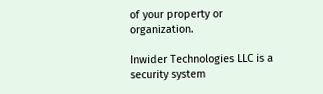of your property or organization.

Inwider Technologies LLC is a security system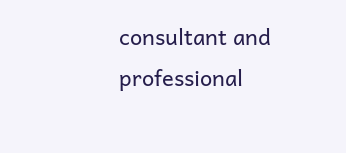consultant and professional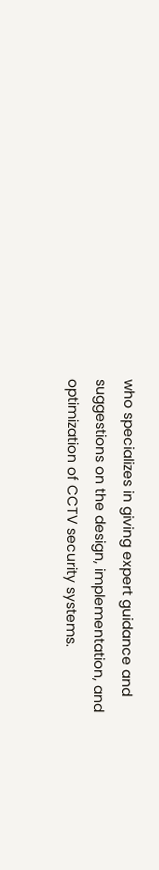who specializes in giving expert guidance and suggestions on the design, implementation, and optimization of CCTV security systems.